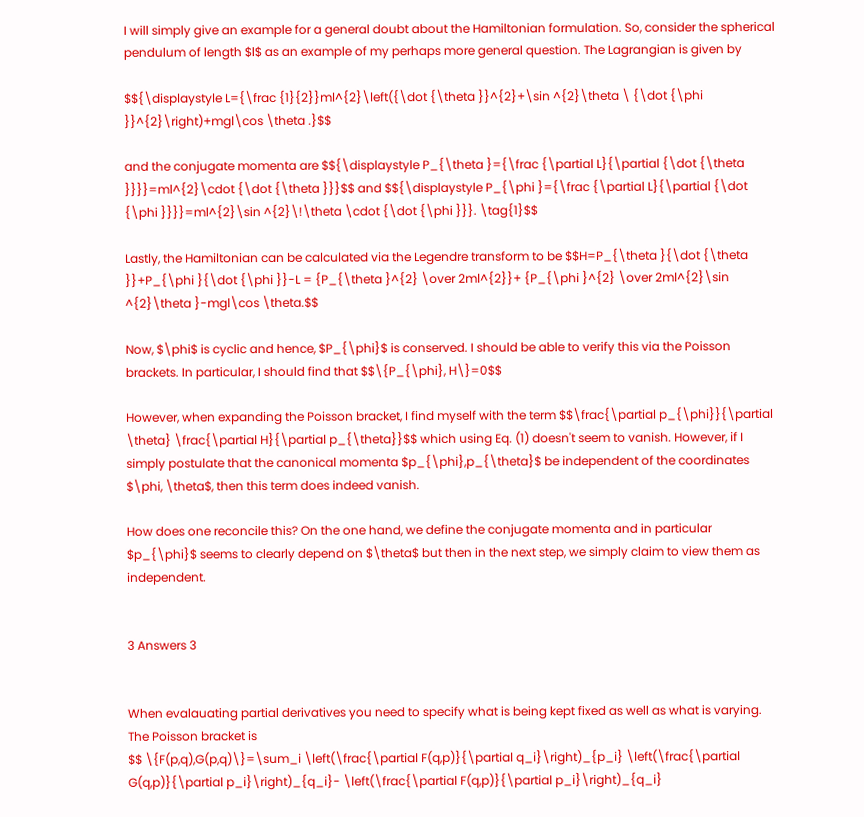I will simply give an example for a general doubt about the Hamiltonian formulation. So, consider the spherical pendulum of length $l$ as an example of my perhaps more general question. The Lagrangian is given by

$${\displaystyle L={\frac {1}{2}}ml^{2}\left({\dot {\theta }}^{2}+\sin ^{2}\theta \ {\dot {\phi }}^{2}\right)+mgl\cos \theta .}$$

and the conjugate momenta are $${\displaystyle P_{\theta }={\frac {\partial L}{\partial {\dot {\theta }}}}=ml^{2}\cdot {\dot {\theta }}}$$ and $${\displaystyle P_{\phi }={\frac {\partial L}{\partial {\dot {\phi }}}}=ml^{2}\sin ^{2}\!\theta \cdot {\dot {\phi }}}. \tag{1}$$

Lastly, the Hamiltonian can be calculated via the Legendre transform to be $$H=P_{\theta }{\dot {\theta }}+P_{\phi }{\dot {\phi }}-L = {P_{\theta }^{2} \over 2ml^{2}}+ {P_{\phi }^{2} \over 2ml^{2}\sin ^{2}\theta }-mgl\cos \theta.$$

Now, $\phi$ is cyclic and hence, $P_{\phi}$ is conserved. I should be able to verify this via the Poisson brackets. In particular, I should find that $$\{P_{\phi}, H\}=0$$

However, when expanding the Poisson bracket, I find myself with the term $$\frac{\partial p_{\phi}}{\partial \theta} \frac{\partial H}{\partial p_{\theta}}$$ which using Eq. (1) doesn't seem to vanish. However, if I simply postulate that the canonical momenta $p_{\phi},p_{\theta}$ be independent of the coordinates $\phi, \theta$, then this term does indeed vanish.

How does one reconcile this? On the one hand, we define the conjugate momenta and in particular $p_{\phi}$ seems to clearly depend on $\theta$ but then in the next step, we simply claim to view them as independent.


3 Answers 3


When evalauating partial derivatives you need to specify what is being kept fixed as well as what is varying. The Poisson bracket is
$$ \{F(p,q),G(p,q)\}=\sum_i \left(\frac{\partial F(q,p)}{\partial q_i}\right)_{p_i} \left(\frac{\partial G(q,p)}{\partial p_i}\right)_{q_i}- \left(\frac{\partial F(q,p)}{\partial p_i}\right)_{q_i}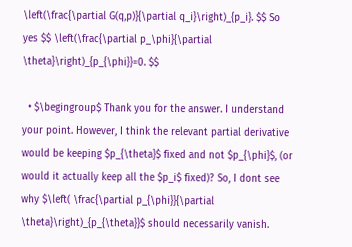\left(\frac{\partial G(q,p)}{\partial q_i}\right)_{p_i}. $$ So yes $$ \left(\frac{\partial p_\phi}{\partial \theta}\right)_{p_{\phi}}=0. $$

  • $\begingroup$ Thank you for the answer. I understand your point. However, I think the relevant partial derivative would be keeping $p_{\theta}$ fixed and not $p_{\phi}$, (or would it actually keep all the $p_i$ fixed)? So, I dont see why $\left( \frac{\partial p_{\phi}}{\partial \theta}\right)_{p_{\theta}}$ should necessarily vanish.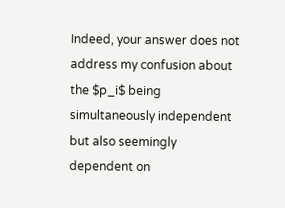Indeed, your answer does not address my confusion about the $p_i$ being simultaneously independent but also seemingly dependent on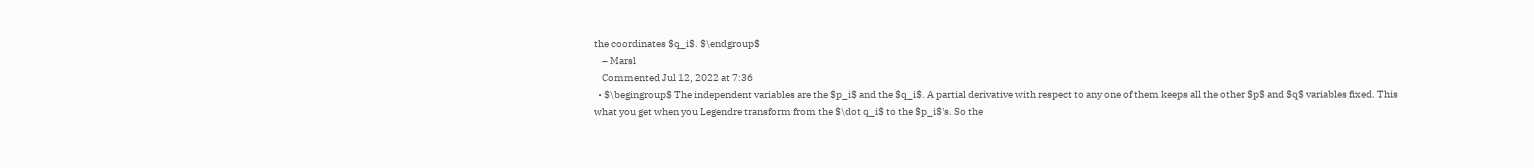the coordinates $q_i$. $\endgroup$
    – Marsl
    Commented Jul 12, 2022 at 7:36
  • $\begingroup$ The independent variables are the $p_i$ and the $q_i$. A partial derivative with respect to any one of them keeps all the other $p$ and $q$ variables fixed. This what you get when you Legendre transform from the $\dot q_i$ to the $p_i$'s. So the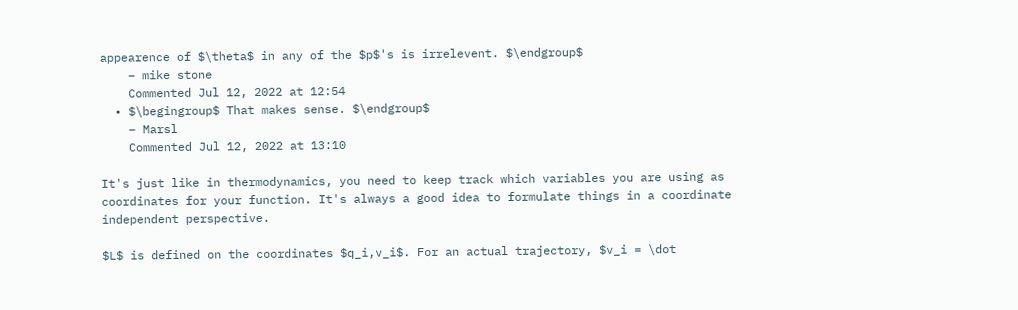appearence of $\theta$ in any of the $p$'s is irrelevent. $\endgroup$
    – mike stone
    Commented Jul 12, 2022 at 12:54
  • $\begingroup$ That makes sense. $\endgroup$
    – Marsl
    Commented Jul 12, 2022 at 13:10

It's just like in thermodynamics, you need to keep track which variables you are using as coordinates for your function. It's always a good idea to formulate things in a coordinate independent perspective.

$L$ is defined on the coordinates $q_i,v_i$. For an actual trajectory, $v_i = \dot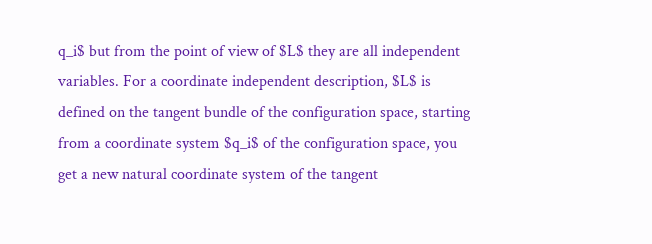q_i$ but from the point of view of $L$ they are all independent variables. For a coordinate independent description, $L$ is defined on the tangent bundle of the configuration space, starting from a coordinate system $q_i$ of the configuration space, you get a new natural coordinate system of the tangent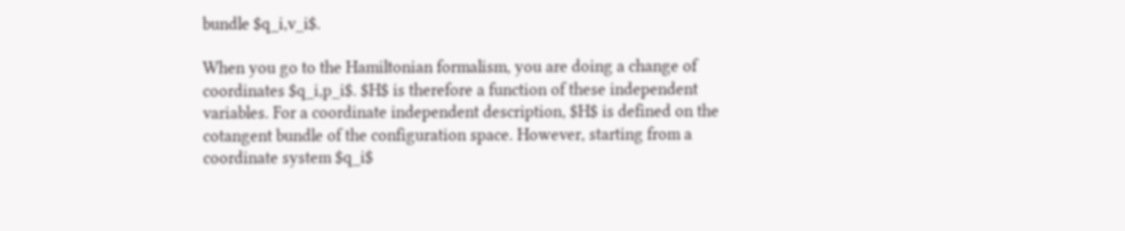bundle $q_i,v_i$.

When you go to the Hamiltonian formalism, you are doing a change of coordinates $q_i,p_i$. $H$ is therefore a function of these independent variables. For a coordinate independent description, $H$ is defined on the cotangent bundle of the configuration space. However, starting from a coordinate system $q_i$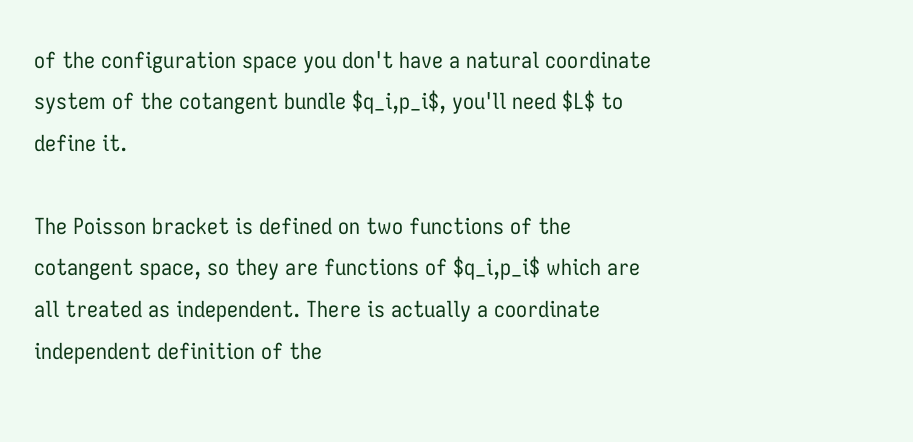of the configuration space you don't have a natural coordinate system of the cotangent bundle $q_i,p_i$, you'll need $L$ to define it.

The Poisson bracket is defined on two functions of the cotangent space, so they are functions of $q_i,p_i$ which are all treated as independent. There is actually a coordinate independent definition of the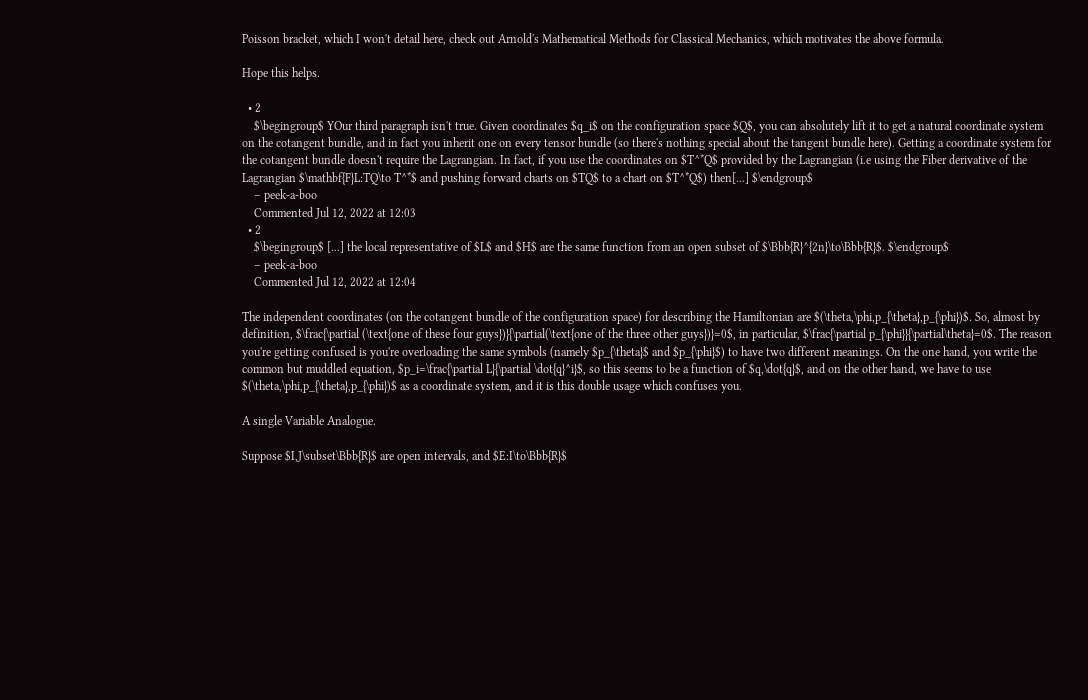Poisson bracket, which I won't detail here, check out Arnold's Mathematical Methods for Classical Mechanics, which motivates the above formula.

Hope this helps.

  • 2
    $\begingroup$ YOur third paragraph isn't true. Given coordinates $q_i$ on the configuration space $Q$, you can absolutely lift it to get a natural coordinate system on the cotangent bundle, and in fact you inherit one on every tensor bundle (so there's nothing special about the tangent bundle here). Getting a coordinate system for the cotangent bundle doesn't require the Lagrangian. In fact, if you use the coordinates on $T^*Q$ provided by the Lagrangian (i.e using the Fiber derivative of the Lagrangian $\mathbf{F}L:TQ\to T^*$ and pushing forward charts on $TQ$ to a chart on $T^*Q$) then[...] $\endgroup$
    – peek-a-boo
    Commented Jul 12, 2022 at 12:03
  • 2
    $\begingroup$ [...] the local representative of $L$ and $H$ are the same function from an open subset of $\Bbb{R}^{2n}\to\Bbb{R}$. $\endgroup$
    – peek-a-boo
    Commented Jul 12, 2022 at 12:04

The independent coordinates (on the cotangent bundle of the configuration space) for describing the Hamiltonian are $(\theta,\phi,p_{\theta},p_{\phi})$. So, almost by definition, $\frac{\partial (\text{one of these four guys})}{\partial(\text{one of the three other guys})}=0$, in particular, $\frac{\partial p_{\phi}}{\partial\theta}=0$. The reason you're getting confused is you're overloading the same symbols (namely $p_{\theta}$ and $p_{\phi}$) to have two different meanings. On the one hand, you write the common but muddled equation, $p_i=\frac{\partial L}{\partial \dot{q}^i}$, so this seems to be a function of $q,\dot{q}$, and on the other hand, we have to use $(\theta,\phi,p_{\theta},p_{\phi})$ as a coordinate system, and it is this double usage which confuses you.

A single Variable Analogue.

Suppose $I,J\subset\Bbb{R}$ are open intervals, and $E:I\to\Bbb{R}$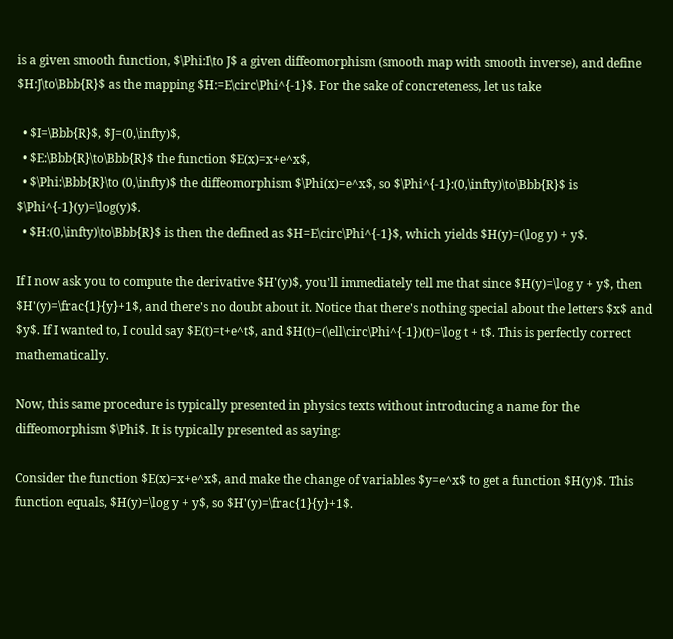is a given smooth function, $\Phi:I\to J$ a given diffeomorphism (smooth map with smooth inverse), and define $H:J\to\Bbb{R}$ as the mapping $H:=E\circ\Phi^{-1}$. For the sake of concreteness, let us take

  • $I=\Bbb{R}$, $J=(0,\infty)$,
  • $E:\Bbb{R}\to\Bbb{R}$ the function $E(x)=x+e^x$,
  • $\Phi:\Bbb{R}\to (0,\infty)$ the diffeomorphism $\Phi(x)=e^x$, so $\Phi^{-1}:(0,\infty)\to\Bbb{R}$ is $\Phi^{-1}(y)=\log(y)$.
  • $H:(0,\infty)\to\Bbb{R}$ is then the defined as $H=E\circ\Phi^{-1}$, which yields $H(y)=(\log y) + y$.

If I now ask you to compute the derivative $H'(y)$, you'll immediately tell me that since $H(y)=\log y + y$, then $H'(y)=\frac{1}{y}+1$, and there's no doubt about it. Notice that there's nothing special about the letters $x$ and $y$. If I wanted to, I could say $E(t)=t+e^t$, and $H(t)=(\ell\circ\Phi^{-1})(t)=\log t + t$. This is perfectly correct mathematically.

Now, this same procedure is typically presented in physics texts without introducing a name for the diffeomorphism $\Phi$. It is typically presented as saying:

Consider the function $E(x)=x+e^x$, and make the change of variables $y=e^x$ to get a function $H(y)$. This function equals, $H(y)=\log y + y$, so $H'(y)=\frac{1}{y}+1$.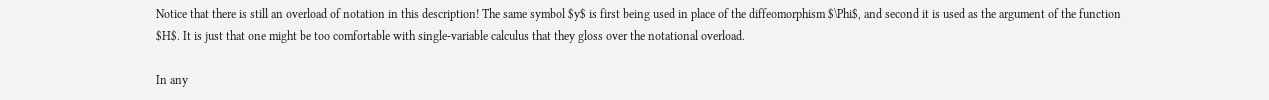Notice that there is still an overload of notation in this description! The same symbol $y$ is first being used in place of the diffeomorphism $\Phi$, and second it is used as the argument of the function $H$. It is just that one might be too comfortable with single-variable calculus that they gloss over the notational overload.

In any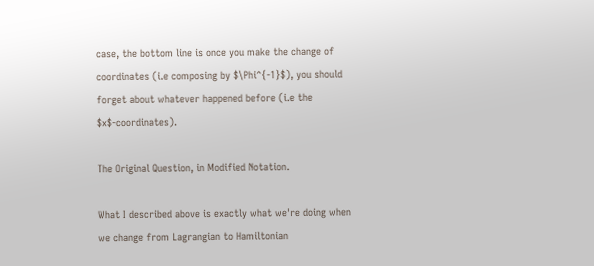case, the bottom line is once you make the change of coordinates (i.e composing by $\Phi^{-1}$), you should forget about whatever happened before (i.e the $x$-coordinates).

The Original Question, in Modified Notation.

What I described above is exactly what we're doing when we change from Lagrangian to Hamiltonian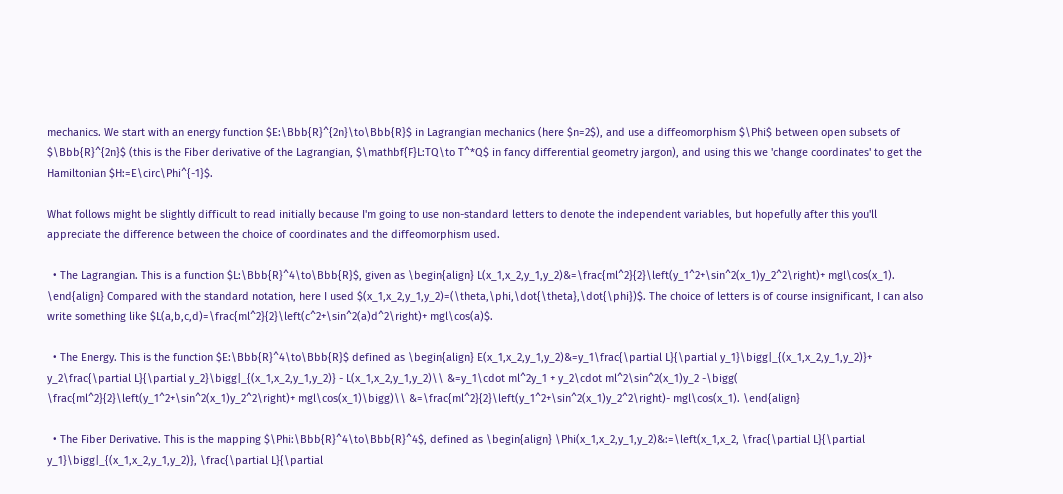mechanics. We start with an energy function $E:\Bbb{R}^{2n}\to\Bbb{R}$ in Lagrangian mechanics (here $n=2$), and use a diffeomorphism $\Phi$ between open subsets of $\Bbb{R}^{2n}$ (this is the Fiber derivative of the Lagrangian, $\mathbf{F}L:TQ\to T^*Q$ in fancy differential geometry jargon), and using this we 'change coordinates' to get the Hamiltonian $H:=E\circ\Phi^{-1}$.

What follows might be slightly difficult to read initially because I'm going to use non-standard letters to denote the independent variables, but hopefully after this you'll appreciate the difference between the choice of coordinates and the diffeomorphism used.

  • The Lagrangian. This is a function $L:\Bbb{R}^4\to\Bbb{R}$, given as \begin{align} L(x_1,x_2,y_1,y_2)&=\frac{ml^2}{2}\left(y_1^2+\sin^2(x_1)y_2^2\right)+ mgl\cos(x_1). \end{align} Compared with the standard notation, here I used $(x_1,x_2,y_1,y_2)=(\theta,\phi,\dot{\theta},\dot{\phi})$. The choice of letters is of course insignificant, I can also write something like $L(a,b,c,d)=\frac{ml^2}{2}\left(c^2+\sin^2(a)d^2\right)+ mgl\cos(a)$.

  • The Energy. This is the function $E:\Bbb{R}^4\to\Bbb{R}$ defined as \begin{align} E(x_1,x_2,y_1,y_2)&=y_1\frac{\partial L}{\partial y_1}\bigg|_{(x_1,x_2,y_1,y_2)}+ y_2\frac{\partial L}{\partial y_2}\bigg|_{(x_1,x_2,y_1,y_2)} - L(x_1,x_2,y_1,y_2)\\ &=y_1\cdot ml^2y_1 + y_2\cdot ml^2\sin^2(x_1)y_2 -\bigg( \frac{ml^2}{2}\left(y_1^2+\sin^2(x_1)y_2^2\right)+ mgl\cos(x_1)\bigg)\\ &=\frac{ml^2}{2}\left(y_1^2+\sin^2(x_1)y_2^2\right)- mgl\cos(x_1). \end{align}

  • The Fiber Derivative. This is the mapping $\Phi:\Bbb{R}^4\to\Bbb{R}^4$, defined as \begin{align} \Phi(x_1,x_2,y_1,y_2)&:=\left(x_1,x_2, \frac{\partial L}{\partial y_1}\bigg|_{(x_1,x_2,y_1,y_2)}, \frac{\partial L}{\partial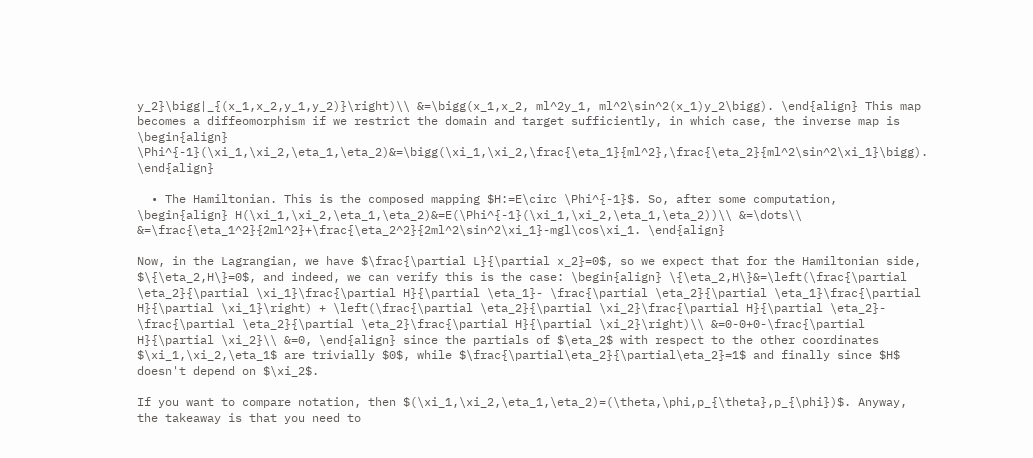y_2}\bigg|_{(x_1,x_2,y_1,y_2)}\right)\\ &=\bigg(x_1,x_2, ml^2y_1, ml^2\sin^2(x_1)y_2\bigg). \end{align} This map becomes a diffeomorphism if we restrict the domain and target sufficiently, in which case, the inverse map is \begin{align} \Phi^{-1}(\xi_1,\xi_2,\eta_1,\eta_2)&=\bigg(\xi_1,\xi_2,\frac{\eta_1}{ml^2},\frac{\eta_2}{ml^2\sin^2\xi_1}\bigg). \end{align}

  • The Hamiltonian. This is the composed mapping $H:=E\circ \Phi^{-1}$. So, after some computation, \begin{align} H(\xi_1,\xi_2,\eta_1,\eta_2)&=E(\Phi^{-1}(\xi_1,\xi_2,\eta_1,\eta_2))\\ &=\dots\\ &=\frac{\eta_1^2}{2ml^2}+\frac{\eta_2^2}{2ml^2\sin^2\xi_1}-mgl\cos\xi_1. \end{align}

Now, in the Lagrangian, we have $\frac{\partial L}{\partial x_2}=0$, so we expect that for the Hamiltonian side, $\{\eta_2,H\}=0$, and indeed, we can verify this is the case: \begin{align} \{\eta_2,H\}&=\left(\frac{\partial \eta_2}{\partial \xi_1}\frac{\partial H}{\partial \eta_1}- \frac{\partial \eta_2}{\partial \eta_1}\frac{\partial H}{\partial \xi_1}\right) + \left(\frac{\partial \eta_2}{\partial \xi_2}\frac{\partial H}{\partial \eta_2}- \frac{\partial \eta_2}{\partial \eta_2}\frac{\partial H}{\partial \xi_2}\right)\\ &=0-0+0-\frac{\partial H}{\partial \xi_2}\\ &=0, \end{align} since the partials of $\eta_2$ with respect to the other coordinates $\xi_1,\xi_2,\eta_1$ are trivially $0$, while $\frac{\partial\eta_2}{\partial\eta_2}=1$ and finally since $H$ doesn't depend on $\xi_2$.

If you want to compare notation, then $(\xi_1,\xi_2,\eta_1,\eta_2)=(\theta,\phi,p_{\theta},p_{\phi})$. Anyway, the takeaway is that you need to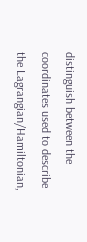distinguish between the coordinates used to describe the Lagrangian/Hamiltonian,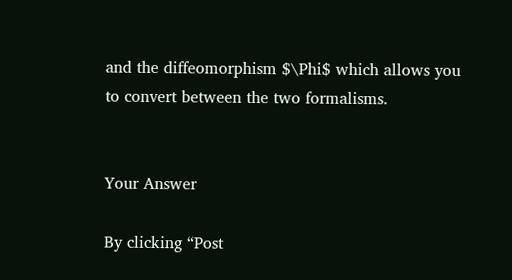and the diffeomorphism $\Phi$ which allows you to convert between the two formalisms.


Your Answer

By clicking “Post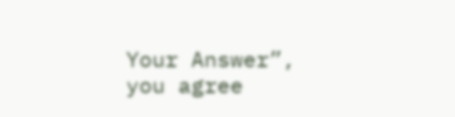Your Answer”, you agree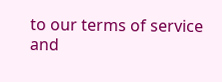to our terms of service and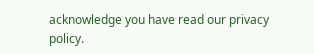acknowledge you have read our privacy policy.